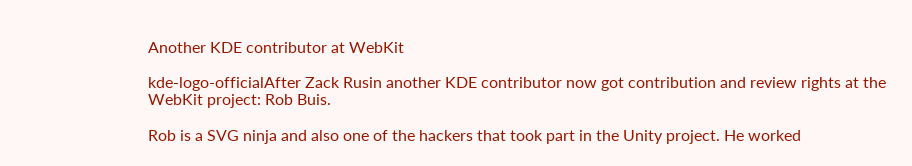Another KDE contributor at WebKit

kde-logo-officialAfter Zack Rusin another KDE contributor now got contribution and review rights at the WebKit project: Rob Buis.

Rob is a SVG ninja and also one of the hackers that took part in the Unity project. He worked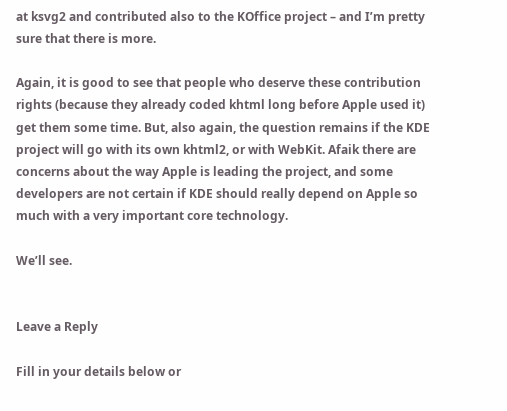at ksvg2 and contributed also to the KOffice project – and I’m pretty sure that there is more.

Again, it is good to see that people who deserve these contribution rights (because they already coded khtml long before Apple used it) get them some time. But, also again, the question remains if the KDE project will go with its own khtml2, or with WebKit. Afaik there are concerns about the way Apple is leading the project, and some developers are not certain if KDE should really depend on Apple so much with a very important core technology.

We’ll see.


Leave a Reply

Fill in your details below or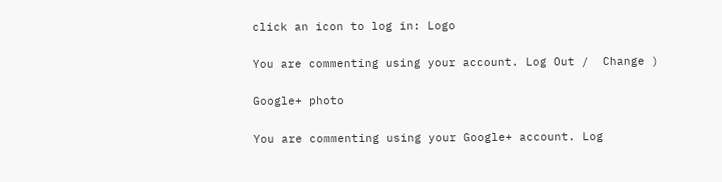click an icon to log in: Logo

You are commenting using your account. Log Out /  Change )

Google+ photo

You are commenting using your Google+ account. Log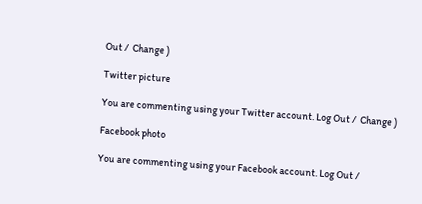Out /  Change )

Twitter picture

You are commenting using your Twitter account. Log Out /  Change )

Facebook photo

You are commenting using your Facebook account. Log Out /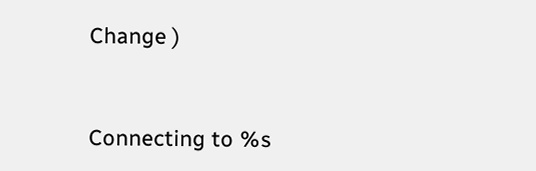Change )


Connecting to %s